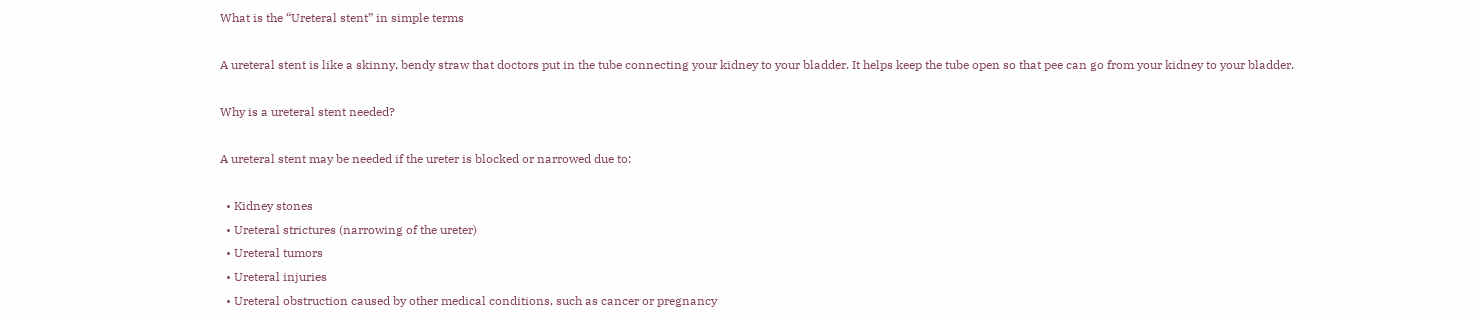What is the “Ureteral stent” in simple terms

A ureteral stent is like a skinny, bendy straw that doctors put in the tube connecting your kidney to your bladder. It helps keep the tube open so that pee can go from your kidney to your bladder.

Why is a ureteral stent needed?

A ureteral stent may be needed if the ureter is blocked or narrowed due to:

  • Kidney stones
  • Ureteral strictures (narrowing of the ureter)
  • Ureteral tumors
  • Ureteral injuries
  • Ureteral obstruction caused by other medical conditions, such as cancer or pregnancy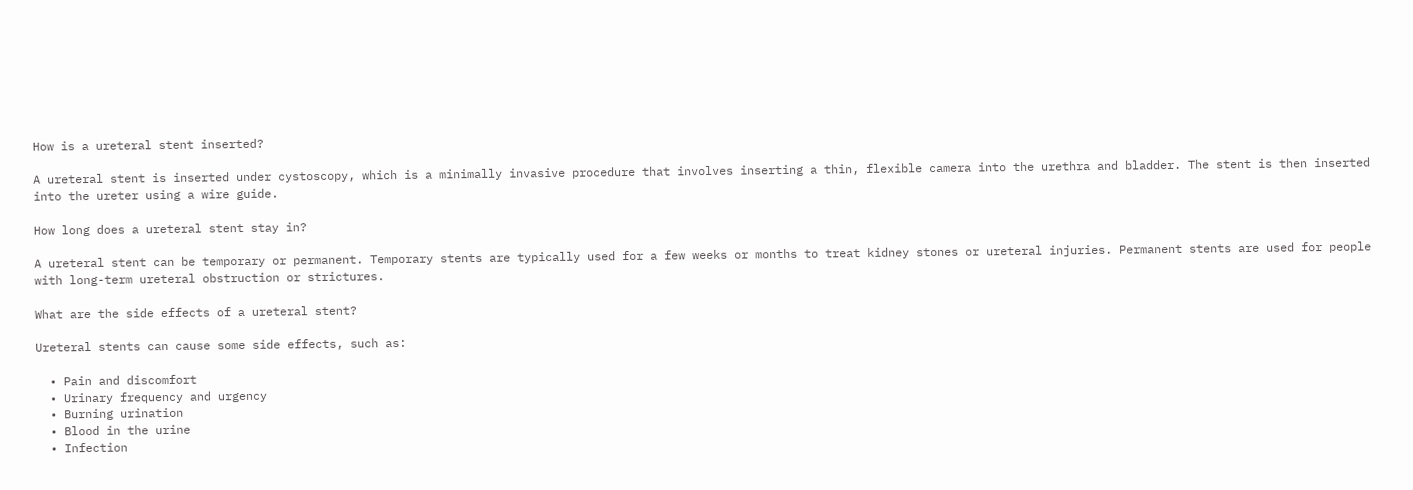How is a ureteral stent inserted?

A ureteral stent is inserted under cystoscopy, which is a minimally invasive procedure that involves inserting a thin, flexible camera into the urethra and bladder. The stent is then inserted into the ureter using a wire guide.

How long does a ureteral stent stay in?

A ureteral stent can be temporary or permanent. Temporary stents are typically used for a few weeks or months to treat kidney stones or ureteral injuries. Permanent stents are used for people with long-term ureteral obstruction or strictures.

What are the side effects of a ureteral stent?

Ureteral stents can cause some side effects, such as:

  • Pain and discomfort
  • Urinary frequency and urgency
  • Burning urination
  • Blood in the urine
  • Infection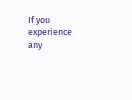If you experience any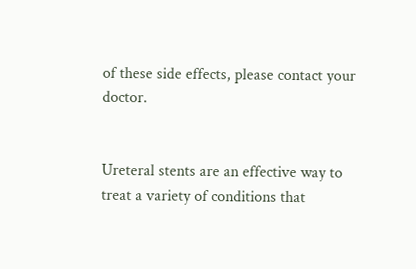of these side effects, please contact your doctor.


Ureteral stents are an effective way to treat a variety of conditions that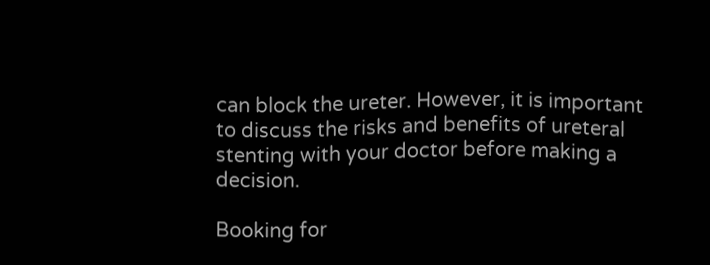can block the ureter. However, it is important to discuss the risks and benefits of ureteral stenting with your doctor before making a decision.

Booking for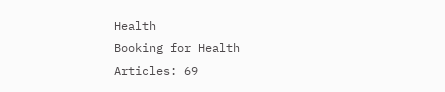Health
Booking for Health
Articles: 69